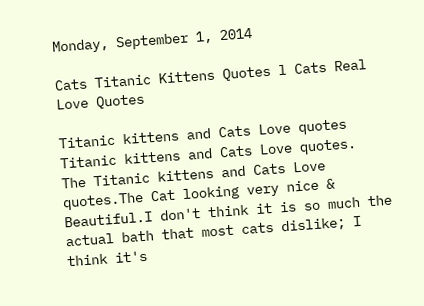Monday, September 1, 2014

Cats Titanic Kittens Quotes l Cats Real Love Quotes

Titanic kittens and Cats Love quotes
Titanic kittens and Cats Love quotes.
The Titanic kittens and Cats Love quotes.The Cat looking very nice & Beautiful.I don't think it is so much the actual bath that most cats dislike; I think it's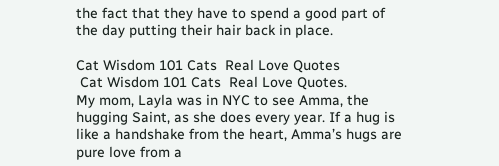the fact that they have to spend a good part of the day putting their hair back in place.

Cat Wisdom 101 Cats  Real Love Quotes
 Cat Wisdom 101 Cats  Real Love Quotes.
My mom, Layla was in NYC to see Amma, the hugging Saint, as she does every year. If a hug is like a handshake from the heart, Amma’s hugs are pure love from a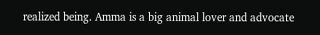realized being. Amma is a big animal lover and advocate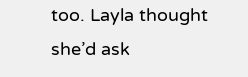too. Layla thought she’d ask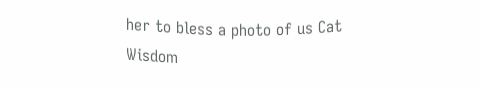her to bless a photo of us Cat Wisdom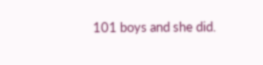101 boys and she did.